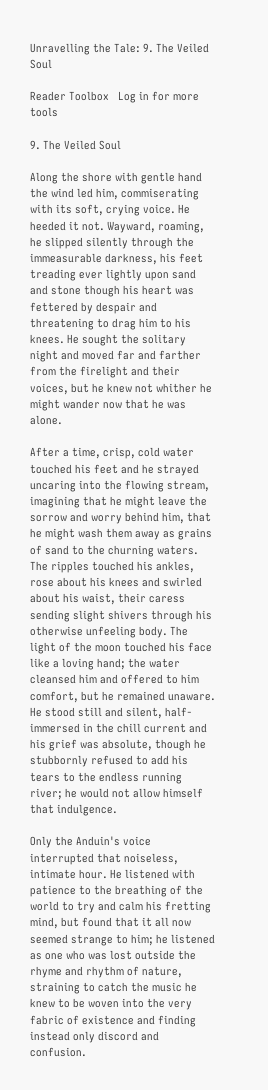Unravelling the Tale: 9. The Veiled Soul

Reader Toolbox   Log in for more tools

9. The Veiled Soul

Along the shore with gentle hand the wind led him, commiserating with its soft, crying voice. He heeded it not. Wayward, roaming, he slipped silently through the immeasurable darkness, his feet treading ever lightly upon sand and stone though his heart was fettered by despair and threatening to drag him to his knees. He sought the solitary night and moved far and farther from the firelight and their voices, but he knew not whither he might wander now that he was alone.

After a time, crisp, cold water touched his feet and he strayed uncaring into the flowing stream, imagining that he might leave the sorrow and worry behind him, that he might wash them away as grains of sand to the churning waters. The ripples touched his ankles, rose about his knees and swirled about his waist, their caress sending slight shivers through his otherwise unfeeling body. The light of the moon touched his face like a loving hand; the water cleansed him and offered to him comfort, but he remained unaware. He stood still and silent, half-immersed in the chill current and his grief was absolute, though he stubbornly refused to add his tears to the endless running river; he would not allow himself that indulgence.

Only the Anduin's voice interrupted that noiseless, intimate hour. He listened with patience to the breathing of the world to try and calm his fretting mind, but found that it all now seemed strange to him; he listened as one who was lost outside the rhyme and rhythm of nature, straining to catch the music he knew to be woven into the very fabric of existence and finding instead only discord and confusion.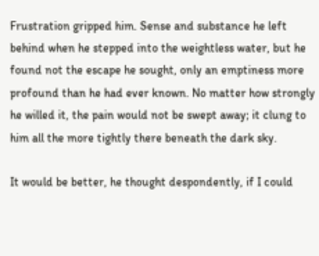Frustration gripped him. Sense and substance he left behind when he stepped into the weightless water, but he found not the escape he sought, only an emptiness more profound than he had ever known. No matter how strongly he willed it, the pain would not be swept away; it clung to him all the more tightly there beneath the dark sky.

It would be better, he thought despondently, if I could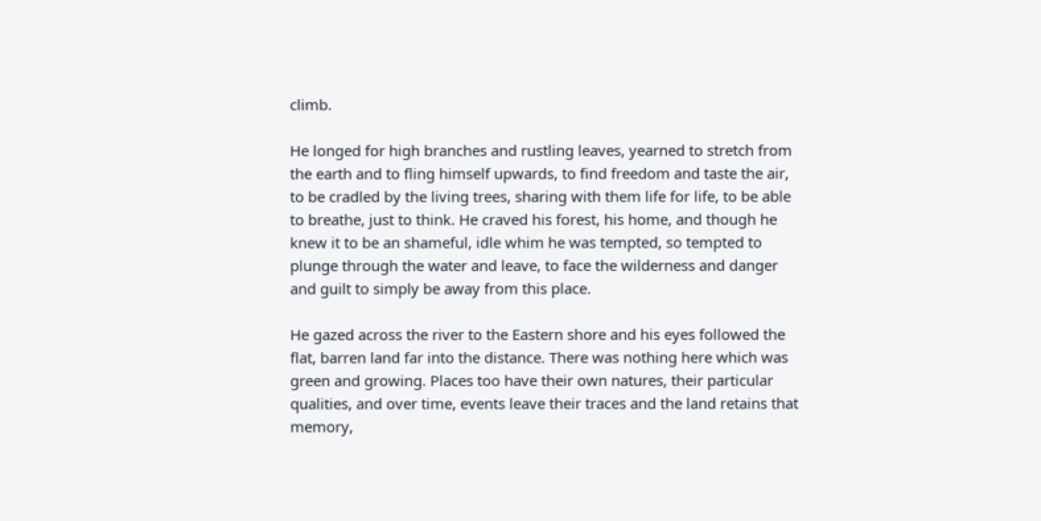climb.

He longed for high branches and rustling leaves, yearned to stretch from the earth and to fling himself upwards, to find freedom and taste the air, to be cradled by the living trees, sharing with them life for life, to be able to breathe, just to think. He craved his forest, his home, and though he knew it to be an shameful, idle whim he was tempted, so tempted to plunge through the water and leave, to face the wilderness and danger and guilt to simply be away from this place.

He gazed across the river to the Eastern shore and his eyes followed the flat, barren land far into the distance. There was nothing here which was green and growing. Places too have their own natures, their particular qualities, and over time, events leave their traces and the land retains that memory,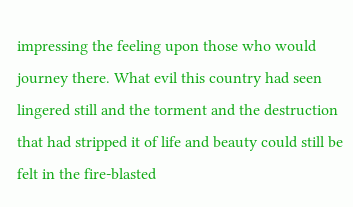impressing the feeling upon those who would journey there. What evil this country had seen lingered still and the torment and the destruction that had stripped it of life and beauty could still be felt in the fire-blasted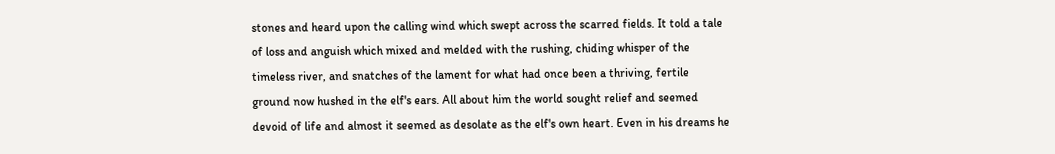stones and heard upon the calling wind which swept across the scarred fields. It told a tale of loss and anguish which mixed and melded with the rushing, chiding whisper of the timeless river, and snatches of the lament for what had once been a thriving, fertile ground now hushed in the elf's ears. All about him the world sought relief and seemed devoid of life and almost it seemed as desolate as the elf's own heart. Even in his dreams he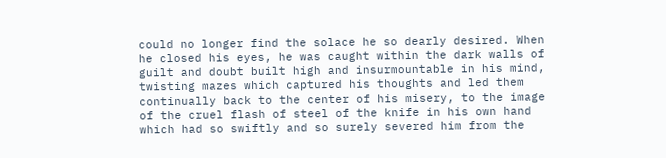could no longer find the solace he so dearly desired. When he closed his eyes, he was caught within the dark walls of guilt and doubt built high and insurmountable in his mind, twisting mazes which captured his thoughts and led them continually back to the center of his misery, to the image of the cruel flash of steel of the knife in his own hand which had so swiftly and so surely severed him from the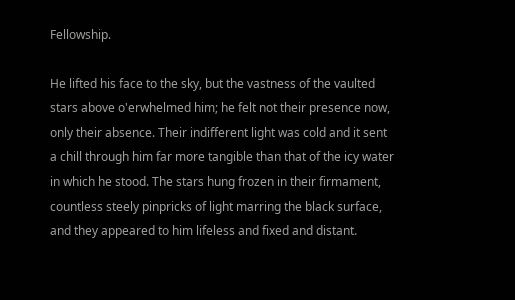Fellowship.

He lifted his face to the sky, but the vastness of the vaulted stars above o'erwhelmed him; he felt not their presence now, only their absence. Their indifferent light was cold and it sent a chill through him far more tangible than that of the icy water in which he stood. The stars hung frozen in their firmament, countless steely pinpricks of light marring the black surface, and they appeared to him lifeless and fixed and distant.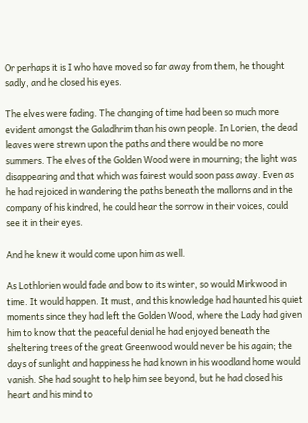Or perhaps it is I who have moved so far away from them, he thought sadly, and he closed his eyes.

The elves were fading. The changing of time had been so much more evident amongst the Galadhrim than his own people. In Lorien, the dead leaves were strewn upon the paths and there would be no more summers. The elves of the Golden Wood were in mourning; the light was disappearing and that which was fairest would soon pass away. Even as he had rejoiced in wandering the paths beneath the mallorns and in the company of his kindred, he could hear the sorrow in their voices, could see it in their eyes.

And he knew it would come upon him as well.

As Lothlorien would fade and bow to its winter, so would Mirkwood in time. It would happen. It must, and this knowledge had haunted his quiet moments since they had left the Golden Wood, where the Lady had given him to know that the peaceful denial he had enjoyed beneath the sheltering trees of the great Greenwood would never be his again; the days of sunlight and happiness he had known in his woodland home would vanish. She had sought to help him see beyond, but he had closed his heart and his mind to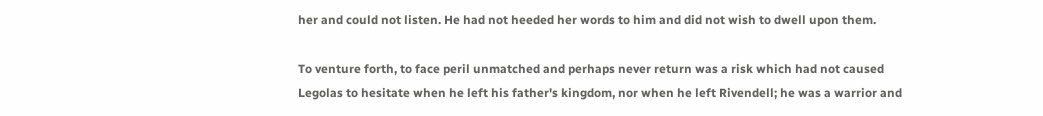her and could not listen. He had not heeded her words to him and did not wish to dwell upon them.

To venture forth, to face peril unmatched and perhaps never return was a risk which had not caused Legolas to hesitate when he left his father's kingdom, nor when he left Rivendell; he was a warrior and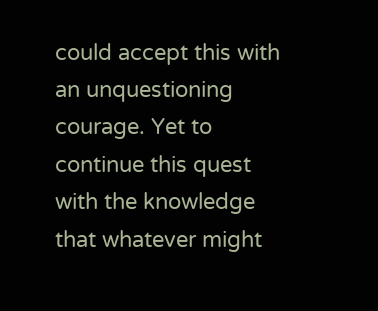could accept this with an unquestioning courage. Yet to continue this quest with the knowledge that whatever might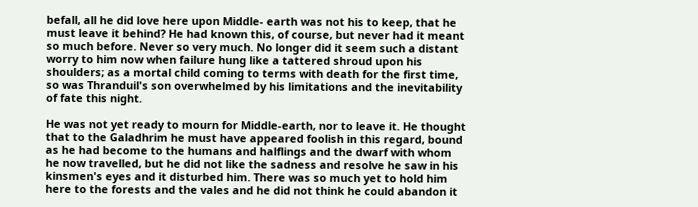befall, all he did love here upon Middle- earth was not his to keep, that he must leave it behind? He had known this, of course, but never had it meant so much before. Never so very much. No longer did it seem such a distant worry to him now when failure hung like a tattered shroud upon his shoulders; as a mortal child coming to terms with death for the first time, so was Thranduil's son overwhelmed by his limitations and the inevitability of fate this night.

He was not yet ready to mourn for Middle-earth, nor to leave it. He thought that to the Galadhrim he must have appeared foolish in this regard, bound as he had become to the humans and halflings and the dwarf with whom he now travelled, but he did not like the sadness and resolve he saw in his kinsmen's eyes and it disturbed him. There was so much yet to hold him here to the forests and the vales and he did not think he could abandon it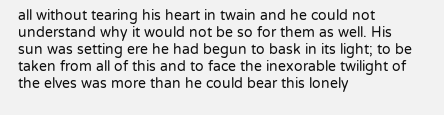all without tearing his heart in twain and he could not understand why it would not be so for them as well. His sun was setting ere he had begun to bask in its light; to be taken from all of this and to face the inexorable twilight of the elves was more than he could bear this lonely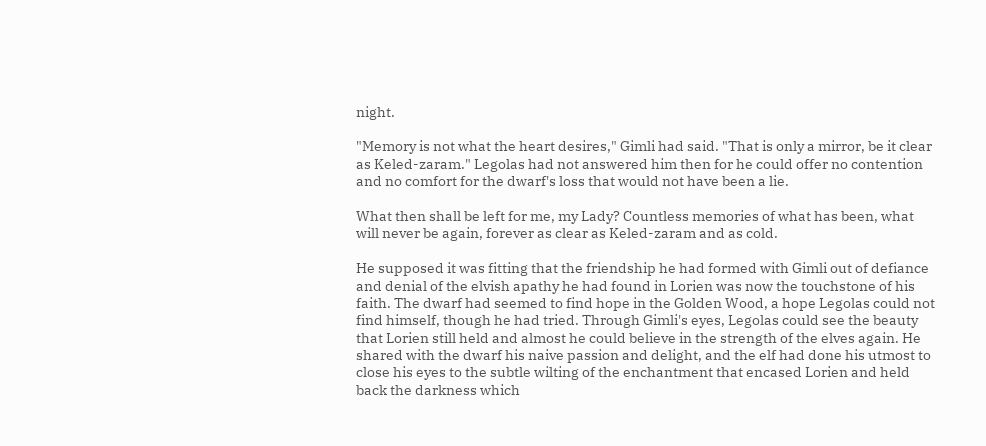night.

"Memory is not what the heart desires," Gimli had said. "That is only a mirror, be it clear as Keled-zaram." Legolas had not answered him then for he could offer no contention and no comfort for the dwarf's loss that would not have been a lie.

What then shall be left for me, my Lady? Countless memories of what has been, what will never be again, forever as clear as Keled-zaram and as cold.

He supposed it was fitting that the friendship he had formed with Gimli out of defiance and denial of the elvish apathy he had found in Lorien was now the touchstone of his faith. The dwarf had seemed to find hope in the Golden Wood, a hope Legolas could not find himself, though he had tried. Through Gimli's eyes, Legolas could see the beauty that Lorien still held and almost he could believe in the strength of the elves again. He shared with the dwarf his naive passion and delight, and the elf had done his utmost to close his eyes to the subtle wilting of the enchantment that encased Lorien and held back the darkness which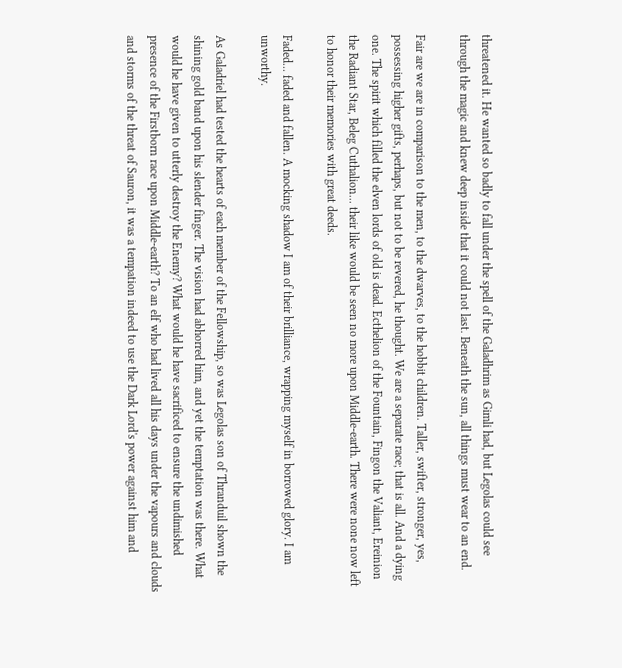threatened it. He wanted so badly to fall under the spell of the Galadhrim as Gimli had, but Legolas could see through the magic and knew deep inside that it could not last. Beneath the sun, all things must wear to an end.

Fair are we are in comparison to the men, to the dwarves, to the hobbit children. Taller, swifter, stronger, yes, possessing higher gifts, perhaps, but not to be revered, he thought. We are a separate race; that is all. And a dying one. The spirit which filled the elven lords of old is dead. Ecthelion of the Fountain, Fingon the Valiant, Ereinion the Radiant Star, Beleg Cuthalion... their like would be seen no more upon Middle-earth. There were none now left to honor their memories with great deeds.

Faded... faded and fallen. A mocking shadow I am of their brilliance, wrapping myself in borrowed glory. I am unworthy.

As Galadriel had tested the hearts of each member of the Fellowship, so was Legolas son of Thranduil shown the shining gold band upon his slender finger. The vision had abhorred him, and yet the temptation was there. What would he have given to utterly destroy the Enemy? What would he have sacrificed to ensure the undimished presence of the Firstborn race upon Middle-earth? To an elf who had lived all his days under the vapours and clouds and storms of the threat of Sauron, it was a tempation indeed to use the Dark Lord's power against him and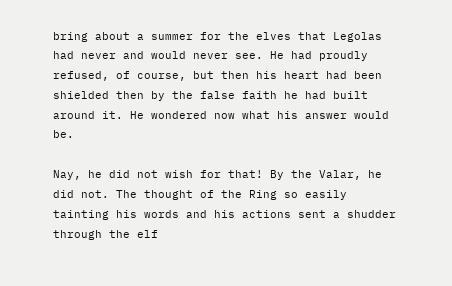bring about a summer for the elves that Legolas had never and would never see. He had proudly refused, of course, but then his heart had been shielded then by the false faith he had built around it. He wondered now what his answer would be.

Nay, he did not wish for that! By the Valar, he did not. The thought of the Ring so easily tainting his words and his actions sent a shudder through the elf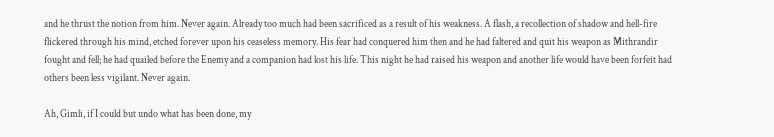and he thrust the notion from him. Never again. Already too much had been sacrificed as a result of his weakness. A flash, a recollection of shadow and hell-fire flickered through his mind, etched forever upon his ceaseless memory. His fear had conquered him then and he had faltered and quit his weapon as Mithrandir fought and fell; he had quailed before the Enemy and a companion had lost his life. This night he had raised his weapon and another life would have been forfeit had others been less vigilant. Never again.

Ah, Gimli, if I could but undo what has been done, my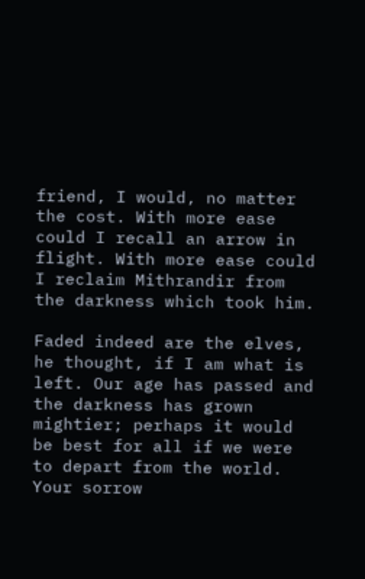friend, I would, no matter the cost. With more ease could I recall an arrow in flight. With more ease could I reclaim Mithrandir from the darkness which took him.

Faded indeed are the elves, he thought, if I am what is left. Our age has passed and the darkness has grown mightier; perhaps it would be best for all if we were to depart from the world. Your sorrow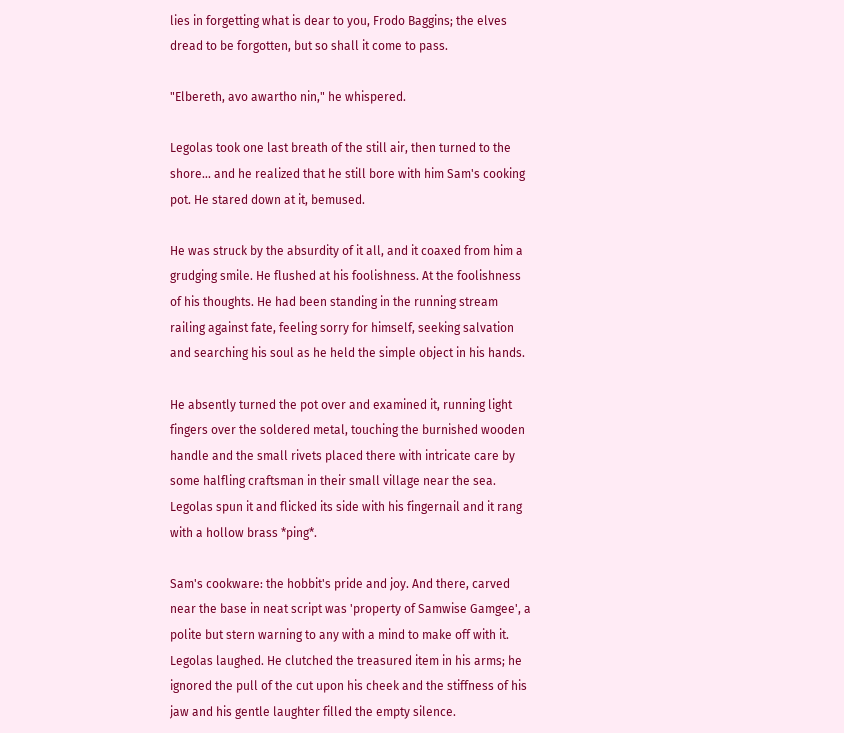lies in forgetting what is dear to you, Frodo Baggins; the elves dread to be forgotten, but so shall it come to pass.

"Elbereth, avo awartho nin," he whispered.

Legolas took one last breath of the still air, then turned to the shore... and he realized that he still bore with him Sam's cooking pot. He stared down at it, bemused.

He was struck by the absurdity of it all, and it coaxed from him a grudging smile. He flushed at his foolishness. At the foolishness of his thoughts. He had been standing in the running stream railing against fate, feeling sorry for himself, seeking salvation and searching his soul as he held the simple object in his hands.

He absently turned the pot over and examined it, running light fingers over the soldered metal, touching the burnished wooden handle and the small rivets placed there with intricate care by some halfling craftsman in their small village near the sea. Legolas spun it and flicked its side with his fingernail and it rang with a hollow brass *ping*.

Sam's cookware: the hobbit's pride and joy. And there, carved near the base in neat script was 'property of Samwise Gamgee', a polite but stern warning to any with a mind to make off with it. Legolas laughed. He clutched the treasured item in his arms; he ignored the pull of the cut upon his cheek and the stiffness of his jaw and his gentle laughter filled the empty silence.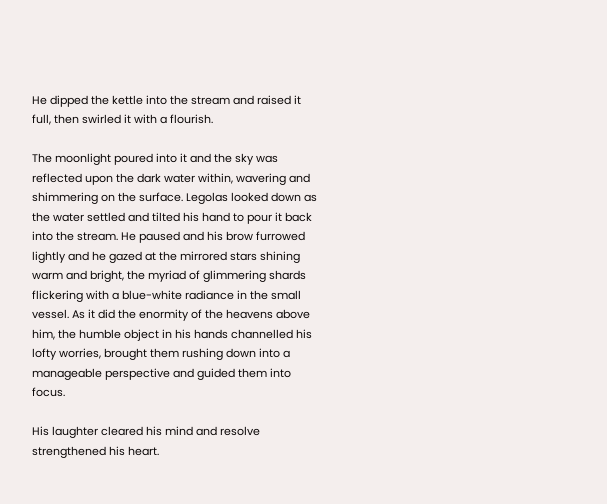He dipped the kettle into the stream and raised it full, then swirled it with a flourish.

The moonlight poured into it and the sky was reflected upon the dark water within, wavering and shimmering on the surface. Legolas looked down as the water settled and tilted his hand to pour it back into the stream. He paused and his brow furrowed lightly and he gazed at the mirrored stars shining warm and bright, the myriad of glimmering shards flickering with a blue-white radiance in the small vessel. As it did the enormity of the heavens above him, the humble object in his hands channelled his lofty worries, brought them rushing down into a manageable perspective and guided them into focus.

His laughter cleared his mind and resolve strengthened his heart.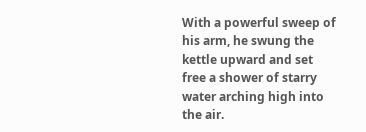With a powerful sweep of his arm, he swung the kettle upward and set free a shower of starry water arching high into the air.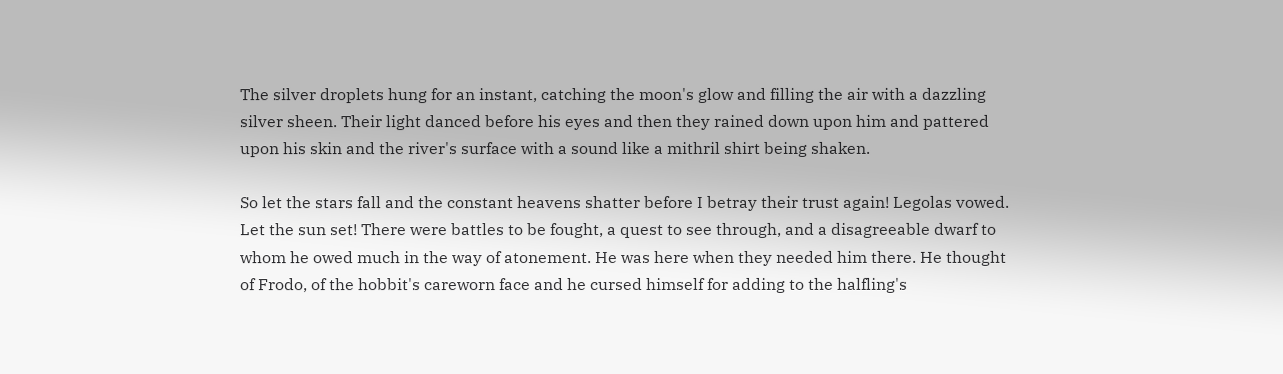The silver droplets hung for an instant, catching the moon's glow and filling the air with a dazzling silver sheen. Their light danced before his eyes and then they rained down upon him and pattered upon his skin and the river's surface with a sound like a mithril shirt being shaken.

So let the stars fall and the constant heavens shatter before I betray their trust again! Legolas vowed. Let the sun set! There were battles to be fought, a quest to see through, and a disagreeable dwarf to whom he owed much in the way of atonement. He was here when they needed him there. He thought of Frodo, of the hobbit's careworn face and he cursed himself for adding to the halfling's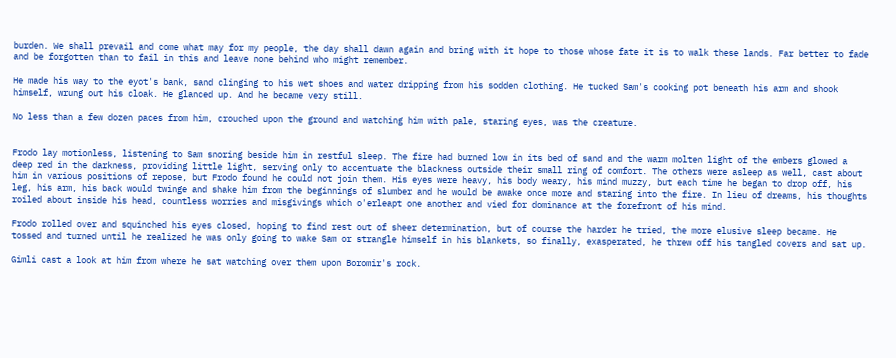burden. We shall prevail and come what may for my people, the day shall dawn again and bring with it hope to those whose fate it is to walk these lands. Far better to fade and be forgotten than to fail in this and leave none behind who might remember.

He made his way to the eyot's bank, sand clinging to his wet shoes and water dripping from his sodden clothing. He tucked Sam's cooking pot beneath his arm and shook himself, wrung out his cloak. He glanced up. And he became very still.

No less than a few dozen paces from him, crouched upon the ground and watching him with pale, staring eyes, was the creature.


Frodo lay motionless, listening to Sam snoring beside him in restful sleep. The fire had burned low in its bed of sand and the warm molten light of the embers glowed a deep red in the darkness, providing little light, serving only to accentuate the blackness outside their small ring of comfort. The others were asleep as well, cast about him in various positions of repose, but Frodo found he could not join them. His eyes were heavy, his body weary, his mind muzzy, but each time he began to drop off, his leg, his arm, his back would twinge and shake him from the beginnings of slumber and he would be awake once more and staring into the fire. In lieu of dreams, his thoughts roiled about inside his head, countless worries and misgivings which o'erleapt one another and vied for dominance at the forefront of his mind.

Frodo rolled over and squinched his eyes closed, hoping to find rest out of sheer determination, but of course the harder he tried, the more elusive sleep became. He tossed and turned until he realized he was only going to wake Sam or strangle himself in his blankets, so finally, exasperated, he threw off his tangled covers and sat up.

Gimli cast a look at him from where he sat watching over them upon Boromir's rock.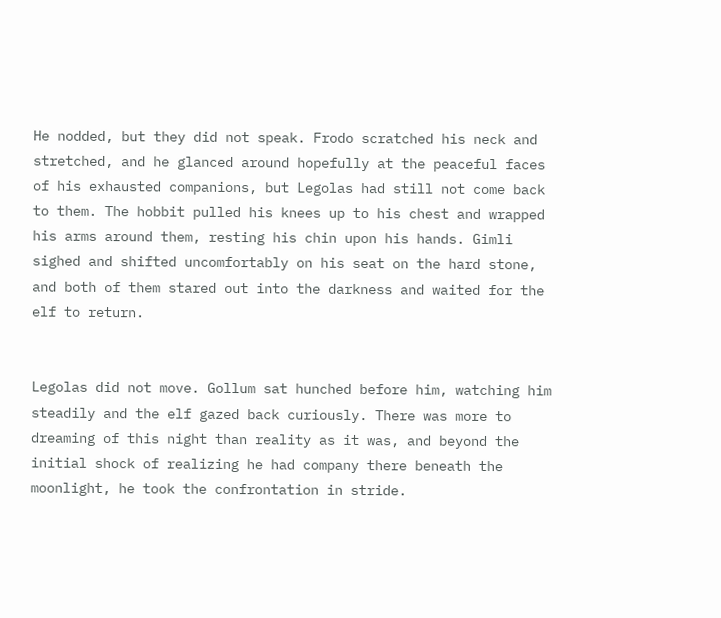He nodded, but they did not speak. Frodo scratched his neck and stretched, and he glanced around hopefully at the peaceful faces of his exhausted companions, but Legolas had still not come back to them. The hobbit pulled his knees up to his chest and wrapped his arms around them, resting his chin upon his hands. Gimli sighed and shifted uncomfortably on his seat on the hard stone, and both of them stared out into the darkness and waited for the elf to return.


Legolas did not move. Gollum sat hunched before him, watching him steadily and the elf gazed back curiously. There was more to dreaming of this night than reality as it was, and beyond the initial shock of realizing he had company there beneath the moonlight, he took the confrontation in stride.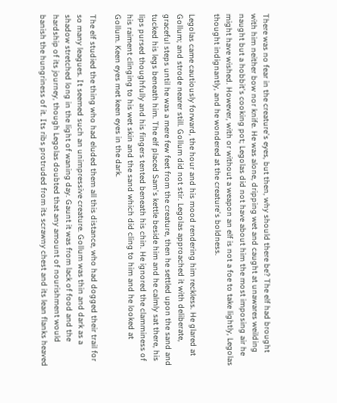There was no fear in the creature's eyes, but then, why should there be? The elf had brought with him neither bow nor knife. He was alone, dripping wet and caught at unawares weilding naught but a hobbit's cooking pot; Legolas did not have about him the most imposing air he might have wished. However, with or without a weapon an elf is not a foe to take lightly, Legolas thought indignantly, and he wondered at the creature's boldness.

Legolas came cautiously forward, the hour and his mood rendering him reckless. He glared at Gollum; and strode nearer still. Gollum did not stir. Legolas approached it with deliberate, graceful steps until he was a mere few feet from the creature, then he settled upon the sand and tucked his legs beneath him. The elf placed Sam's kettle beside him and he calmly sat there, his lips pursed thoughfully and his fingers tented beneath his chin. He ignored the clamminess of his raiment clinging to his wet skin and the sand which did cling to him and he looked at Gollum. Keen eyes met keen eyes in the dark.

The elf studied the thing who had eluded them all this distance, who had dogged their trail for so many leagues. It seemed such an unimpressive creature. Gollum was thin and dark as a shadow stretched long in the light of waning day. Gaunt it was from lack of food and the hardship of its journey, though Legolas doubted that any amount of nourishment would banish the hungriness of it. Its ribs protruded from its scrawny chest and its lean flanks heaved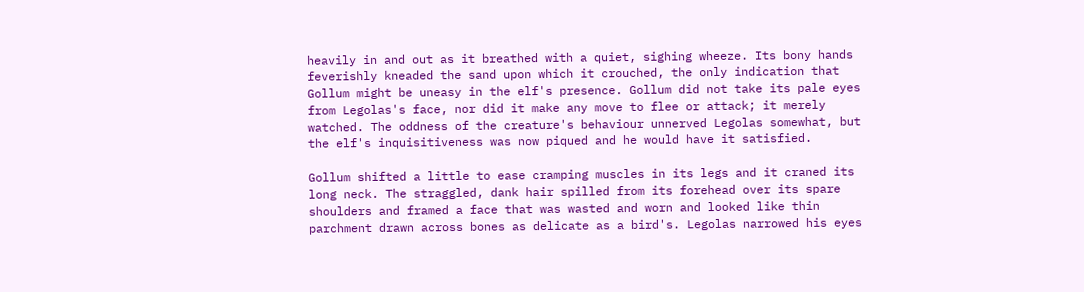heavily in and out as it breathed with a quiet, sighing wheeze. Its bony hands feverishly kneaded the sand upon which it crouched, the only indication that Gollum might be uneasy in the elf's presence. Gollum did not take its pale eyes from Legolas's face, nor did it make any move to flee or attack; it merely watched. The oddness of the creature's behaviour unnerved Legolas somewhat, but the elf's inquisitiveness was now piqued and he would have it satisfied.

Gollum shifted a little to ease cramping muscles in its legs and it craned its long neck. The straggled, dank hair spilled from its forehead over its spare shoulders and framed a face that was wasted and worn and looked like thin parchment drawn across bones as delicate as a bird's. Legolas narrowed his eyes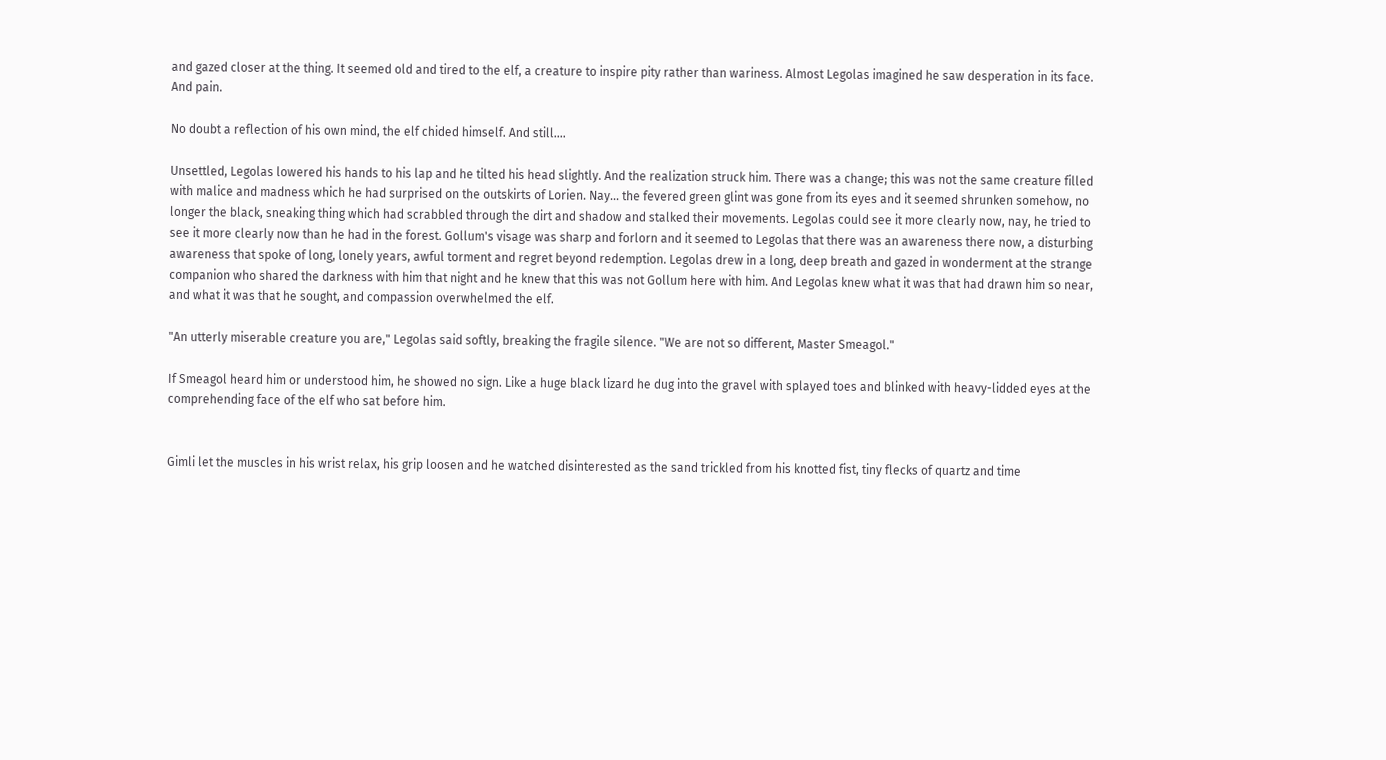and gazed closer at the thing. It seemed old and tired to the elf, a creature to inspire pity rather than wariness. Almost Legolas imagined he saw desperation in its face. And pain.

No doubt a reflection of his own mind, the elf chided himself. And still....

Unsettled, Legolas lowered his hands to his lap and he tilted his head slightly. And the realization struck him. There was a change; this was not the same creature filled with malice and madness which he had surprised on the outskirts of Lorien. Nay... the fevered green glint was gone from its eyes and it seemed shrunken somehow, no longer the black, sneaking thing which had scrabbled through the dirt and shadow and stalked their movements. Legolas could see it more clearly now, nay, he tried to see it more clearly now than he had in the forest. Gollum's visage was sharp and forlorn and it seemed to Legolas that there was an awareness there now, a disturbing awareness that spoke of long, lonely years, awful torment and regret beyond redemption. Legolas drew in a long, deep breath and gazed in wonderment at the strange companion who shared the darkness with him that night and he knew that this was not Gollum here with him. And Legolas knew what it was that had drawn him so near, and what it was that he sought, and compassion overwhelmed the elf.

"An utterly miserable creature you are," Legolas said softly, breaking the fragile silence. "We are not so different, Master Smeagol."

If Smeagol heard him or understood him, he showed no sign. Like a huge black lizard he dug into the gravel with splayed toes and blinked with heavy-lidded eyes at the comprehending face of the elf who sat before him.


Gimli let the muscles in his wrist relax, his grip loosen and he watched disinterested as the sand trickled from his knotted fist, tiny flecks of quartz and time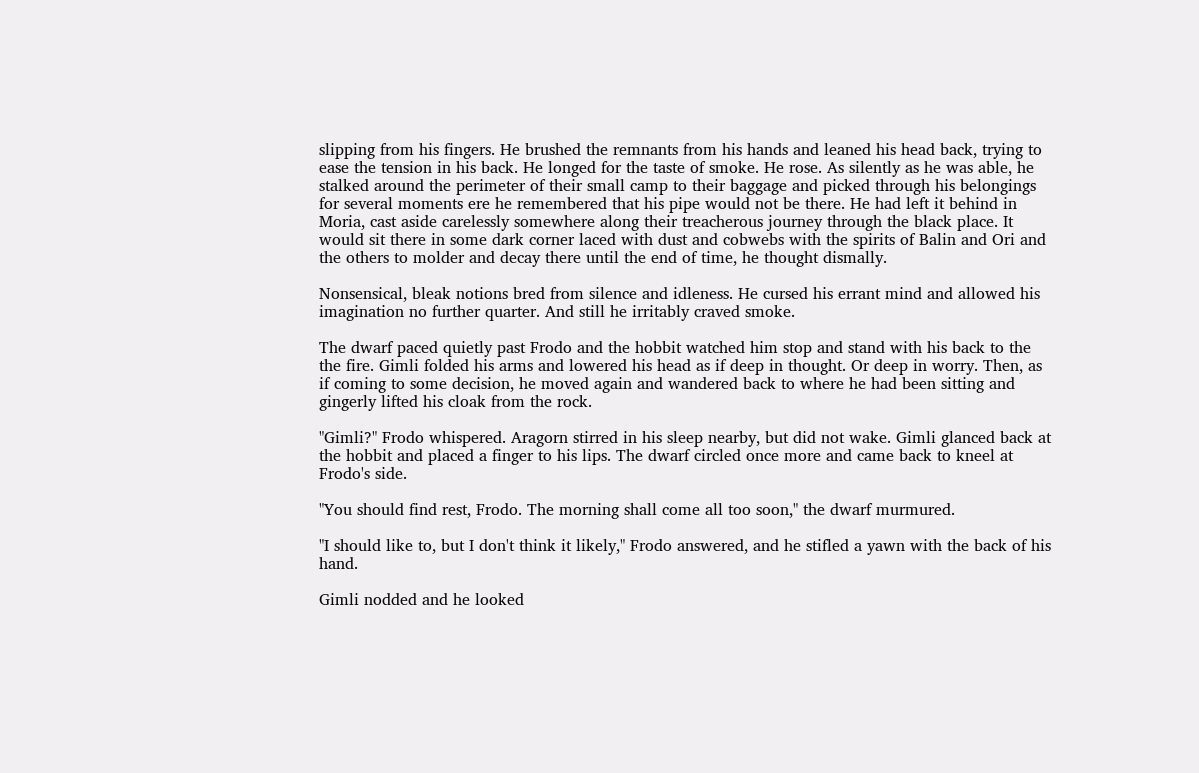slipping from his fingers. He brushed the remnants from his hands and leaned his head back, trying to ease the tension in his back. He longed for the taste of smoke. He rose. As silently as he was able, he stalked around the perimeter of their small camp to their baggage and picked through his belongings for several moments ere he remembered that his pipe would not be there. He had left it behind in Moria, cast aside carelessly somewhere along their treacherous journey through the black place. It would sit there in some dark corner laced with dust and cobwebs with the spirits of Balin and Ori and the others to molder and decay there until the end of time, he thought dismally.

Nonsensical, bleak notions bred from silence and idleness. He cursed his errant mind and allowed his imagination no further quarter. And still he irritably craved smoke.

The dwarf paced quietly past Frodo and the hobbit watched him stop and stand with his back to the the fire. Gimli folded his arms and lowered his head as if deep in thought. Or deep in worry. Then, as if coming to some decision, he moved again and wandered back to where he had been sitting and gingerly lifted his cloak from the rock.

"Gimli?" Frodo whispered. Aragorn stirred in his sleep nearby, but did not wake. Gimli glanced back at the hobbit and placed a finger to his lips. The dwarf circled once more and came back to kneel at Frodo's side.

"You should find rest, Frodo. The morning shall come all too soon," the dwarf murmured.

"I should like to, but I don't think it likely," Frodo answered, and he stifled a yawn with the back of his hand.

Gimli nodded and he looked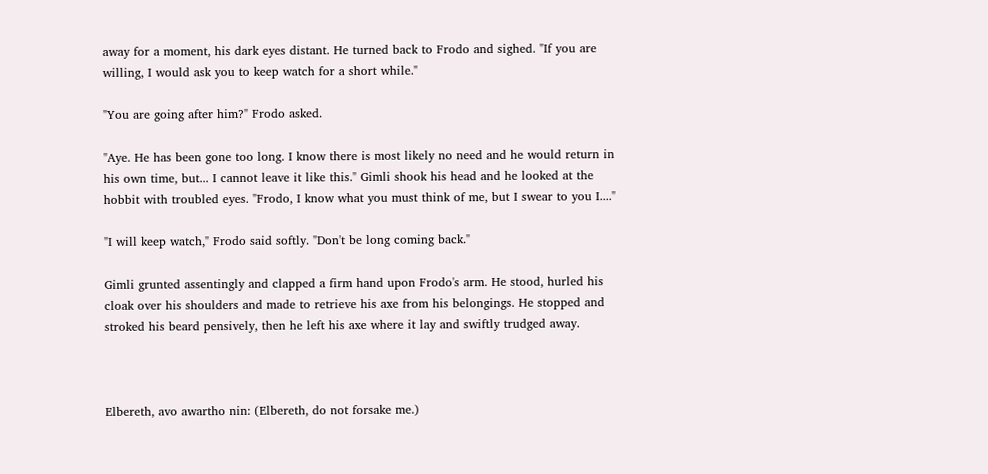away for a moment, his dark eyes distant. He turned back to Frodo and sighed. "If you are willing, I would ask you to keep watch for a short while."

"You are going after him?" Frodo asked.

"Aye. He has been gone too long. I know there is most likely no need and he would return in his own time, but... I cannot leave it like this." Gimli shook his head and he looked at the hobbit with troubled eyes. "Frodo, I know what you must think of me, but I swear to you I...."

"I will keep watch," Frodo said softly. "Don't be long coming back."

Gimli grunted assentingly and clapped a firm hand upon Frodo's arm. He stood, hurled his cloak over his shoulders and made to retrieve his axe from his belongings. He stopped and stroked his beard pensively, then he left his axe where it lay and swiftly trudged away.



Elbereth, avo awartho nin: (Elbereth, do not forsake me.)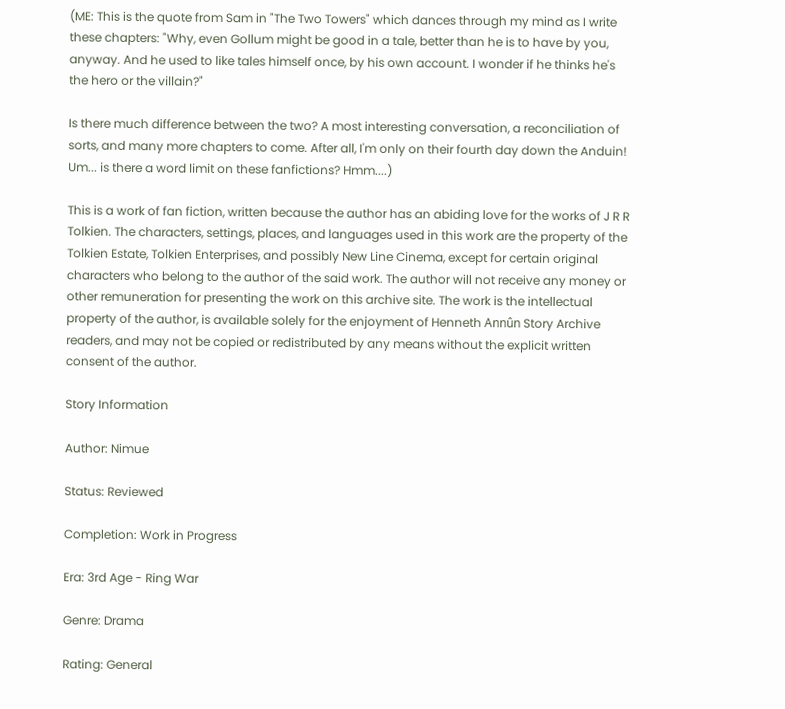(ME: This is the quote from Sam in "The Two Towers" which dances through my mind as I write these chapters: "Why, even Gollum might be good in a tale, better than he is to have by you, anyway. And he used to like tales himself once, by his own account. I wonder if he thinks he's the hero or the villain?"

Is there much difference between the two? A most interesting conversation, a reconciliation of sorts, and many more chapters to come. After all, I'm only on their fourth day down the Anduin! Um... is there a word limit on these fanfictions? Hmm....)

This is a work of fan fiction, written because the author has an abiding love for the works of J R R Tolkien. The characters, settings, places, and languages used in this work are the property of the Tolkien Estate, Tolkien Enterprises, and possibly New Line Cinema, except for certain original characters who belong to the author of the said work. The author will not receive any money or other remuneration for presenting the work on this archive site. The work is the intellectual property of the author, is available solely for the enjoyment of Henneth Annûn Story Archive readers, and may not be copied or redistributed by any means without the explicit written consent of the author.

Story Information

Author: Nimue

Status: Reviewed

Completion: Work in Progress

Era: 3rd Age - Ring War

Genre: Drama

Rating: General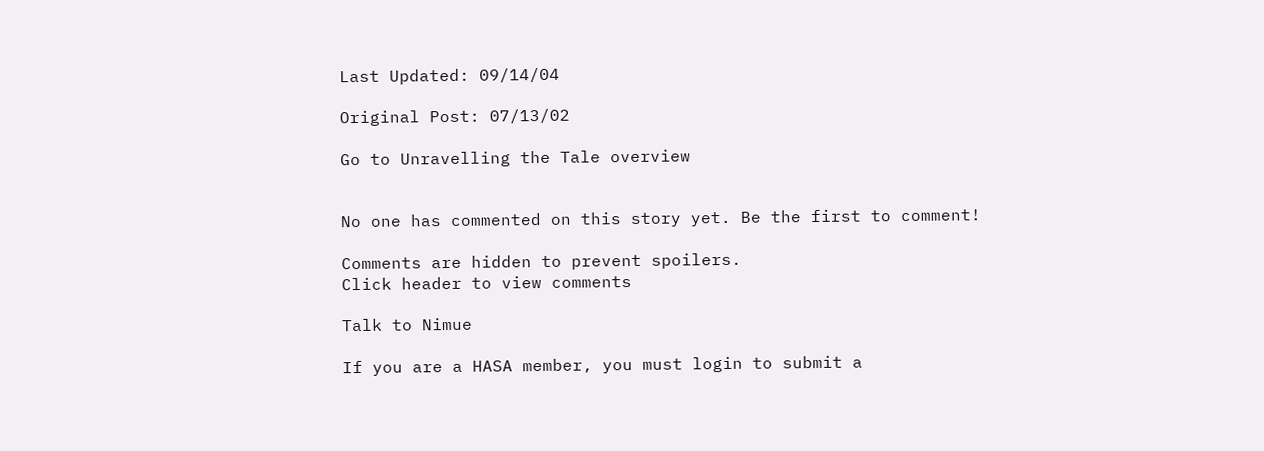Last Updated: 09/14/04

Original Post: 07/13/02

Go to Unravelling the Tale overview


No one has commented on this story yet. Be the first to comment!

Comments are hidden to prevent spoilers.
Click header to view comments

Talk to Nimue

If you are a HASA member, you must login to submit a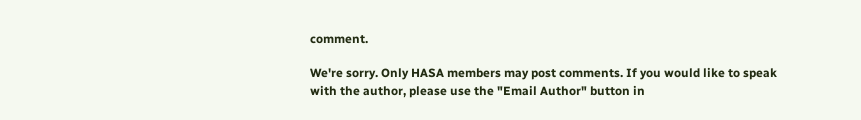comment.

We're sorry. Only HASA members may post comments. If you would like to speak with the author, please use the "Email Author" button in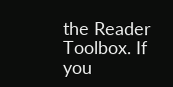the Reader Toolbox. If you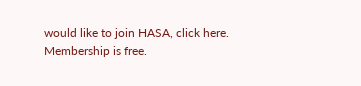would like to join HASA, click here. Membership is free.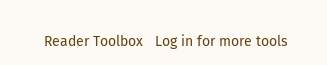Reader Toolbox   Log in for more tools